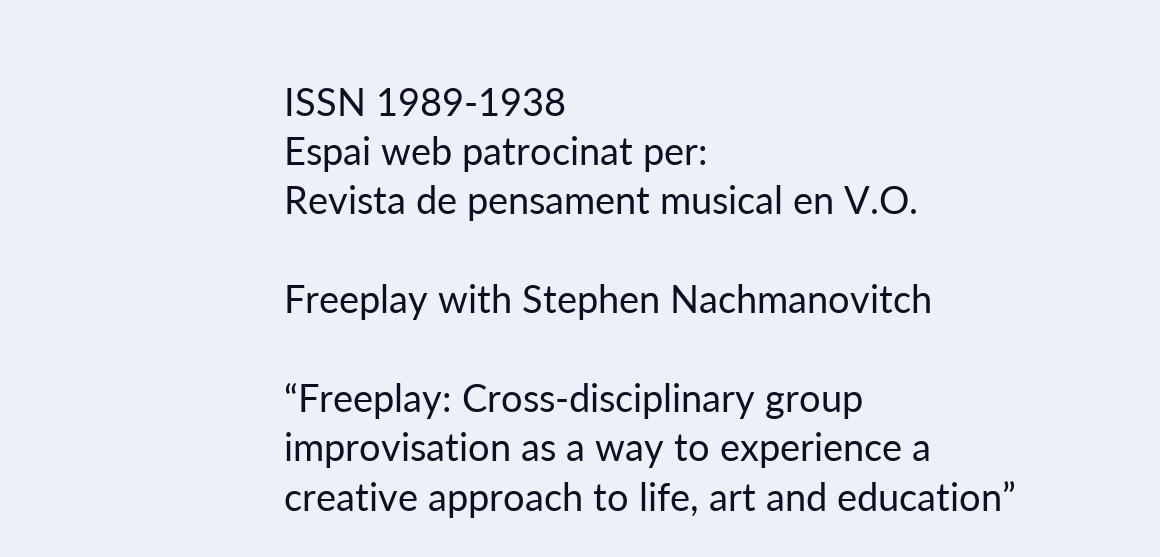ISSN 1989-1938
Espai web patrocinat per:
Revista de pensament musical en V.O.

Freeplay with Stephen Nachmanovitch

“Freeplay: Cross-disciplinary group improvisation as a way to experience a creative approach to life, art and education”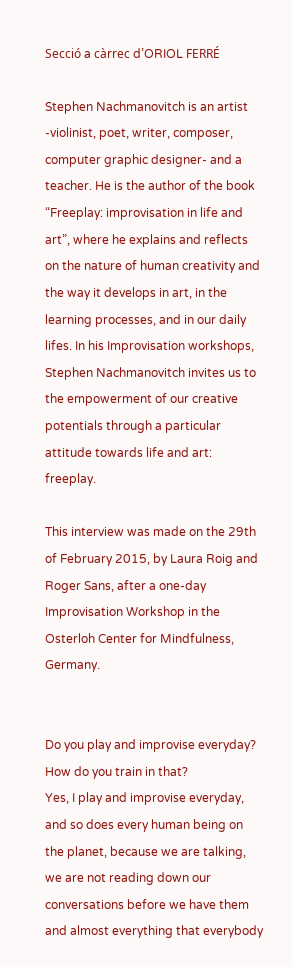Secció a càrrec d’ORIOL FERRÉ

Stephen Nachmanovitch is an artist -violinist, poet, writer, composer, computer graphic designer- and a teacher. He is the author of the book “Freeplay: improvisation in life and art”, where he explains and reflects on the nature of human creativity and the way it develops in art, in the learning processes, and in our daily lifes. In his Improvisation workshops, Stephen Nachmanovitch invites us to the empowerment of our creative potentials through a particular attitude towards life and art: freeplay.

This interview was made on the 29th of February 2015, by Laura Roig and Roger Sans, after a one-day Improvisation Workshop in the Osterloh Center for Mindfulness, Germany.


Do you play and improvise everyday? How do you train in that?
Yes, I play and improvise everyday, and so does every human being on the planet, because we are talking, we are not reading down our conversations before we have them and almost everything that everybody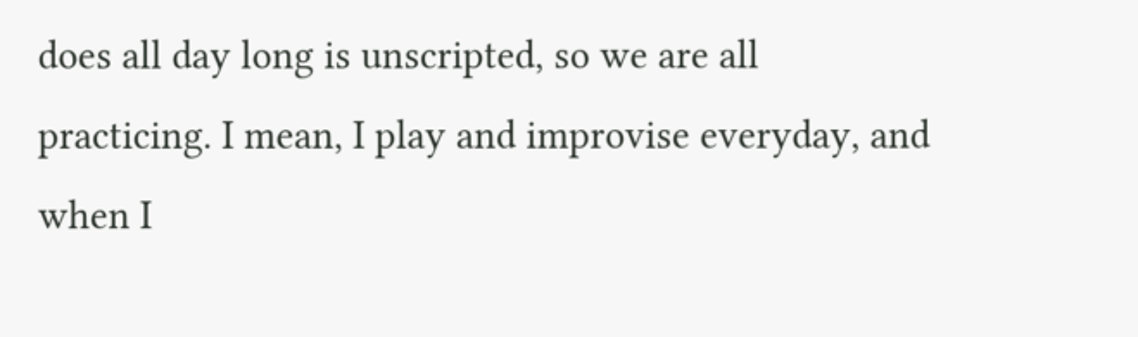does all day long is unscripted, so we are all practicing. I mean, I play and improvise everyday, and when I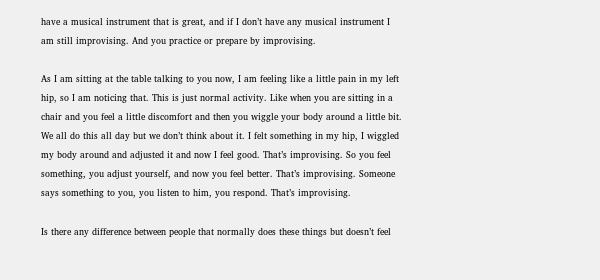have a musical instrument that is great, and if I don’t have any musical instrument I am still improvising. And you practice or prepare by improvising.

As I am sitting at the table talking to you now, I am feeling like a little pain in my left hip, so I am noticing that. This is just normal activity. Like when you are sitting in a chair and you feel a little discomfort and then you wiggle your body around a little bit. We all do this all day but we don’t think about it. I felt something in my hip, I wiggled my body around and adjusted it and now I feel good. That’s improvising. So you feel something, you adjust yourself, and now you feel better. That’s improvising. Someone says something to you, you listen to him, you respond. That’s improvising.

Is there any difference between people that normally does these things but doesn’t feel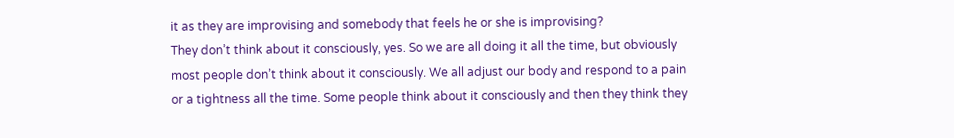it as they are improvising and somebody that feels he or she is improvising?
They don’t think about it consciously, yes. So we are all doing it all the time, but obviously most people don’t think about it consciously. We all adjust our body and respond to a pain or a tightness all the time. Some people think about it consciously and then they think they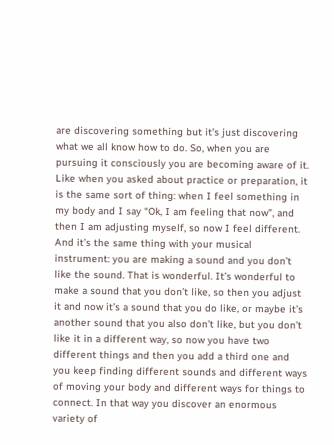are discovering something but it’s just discovering what we all know how to do. So, when you are pursuing it consciously you are becoming aware of it. Like when you asked about practice or preparation, it is the same sort of thing: when I feel something in my body and I say “Ok, I am feeling that now”, and then I am adjusting myself, so now I feel different. And it’s the same thing with your musical instrument: you are making a sound and you don’t like the sound. That is wonderful. It’s wonderful to make a sound that you don’t like, so then you adjust it and now it’s a sound that you do like, or maybe it’s another sound that you also don’t like, but you don’t like it in a different way, so now you have two different things and then you add a third one and you keep finding different sounds and different ways of moving your body and different ways for things to connect. In that way you discover an enormous variety of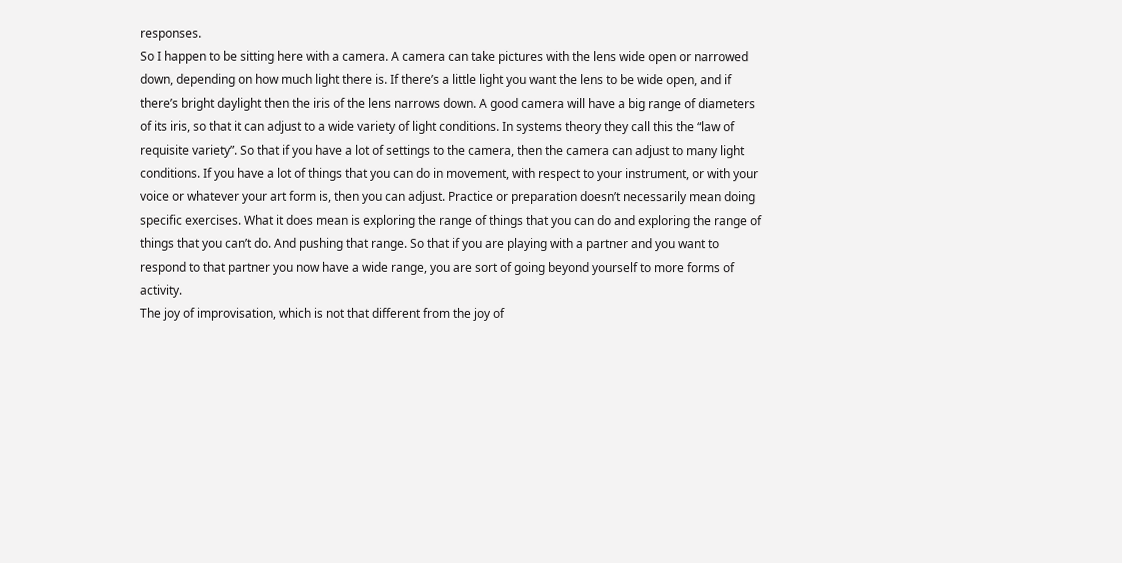responses.
So I happen to be sitting here with a camera. A camera can take pictures with the lens wide open or narrowed down, depending on how much light there is. If there’s a little light you want the lens to be wide open, and if there’s bright daylight then the iris of the lens narrows down. A good camera will have a big range of diameters of its iris, so that it can adjust to a wide variety of light conditions. In systems theory they call this the “law of requisite variety”. So that if you have a lot of settings to the camera, then the camera can adjust to many light conditions. If you have a lot of things that you can do in movement, with respect to your instrument, or with your voice or whatever your art form is, then you can adjust. Practice or preparation doesn’t necessarily mean doing specific exercises. What it does mean is exploring the range of things that you can do and exploring the range of things that you can’t do. And pushing that range. So that if you are playing with a partner and you want to respond to that partner you now have a wide range, you are sort of going beyond yourself to more forms of activity.
The joy of improvisation, which is not that different from the joy of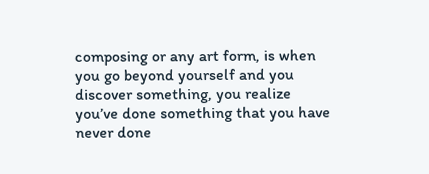composing or any art form, is when you go beyond yourself and you discover something, you realize you’ve done something that you have never done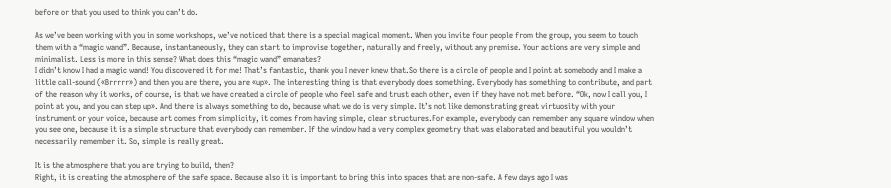before or that you used to think you can’t do.

As we’ve been working with you in some workshops, we’ve noticed that there is a special magical moment. When you invite four people from the group, you seem to touch them with a “magic wand”. Because, instantaneously, they can start to improvise together, naturally and freely, without any premise. Your actions are very simple and minimalist. Less is more in this sense? What does this “magic wand” emanates?
I didn’t know I had a magic wand! You discovered it for me! That’s fantastic, thank you I never knew that.So there is a circle of people and I point at somebody and I make a little call-sound («Brrrrr») and then you are there, you are «up». The interesting thing is that everybody does something. Everybody has something to contribute, and part of the reason why it works, of course, is that we have created a circle of people who feel safe and trust each other, even if they have not met before. “Ok, now I call you, I point at you, and you can step up». And there is always something to do, because what we do is very simple. It’s not like demonstrating great virtuosity with your instrument or your voice, because art comes from simplicity, it comes from having simple, clear structures.For example, everybody can remember any square window when you see one, because it is a simple structure that everybody can remember. If the window had a very complex geometry that was elaborated and beautiful you wouldn’t necessarily remember it. So, simple is really great.

It is the atmosphere that you are trying to build, then?
Right, it is creating the atmosphere of the safe space. Because also it is important to bring this into spaces that are non-safe. A few days ago I was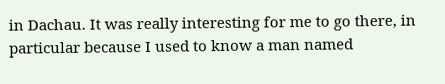in Dachau. It was really interesting for me to go there, in particular because I used to know a man named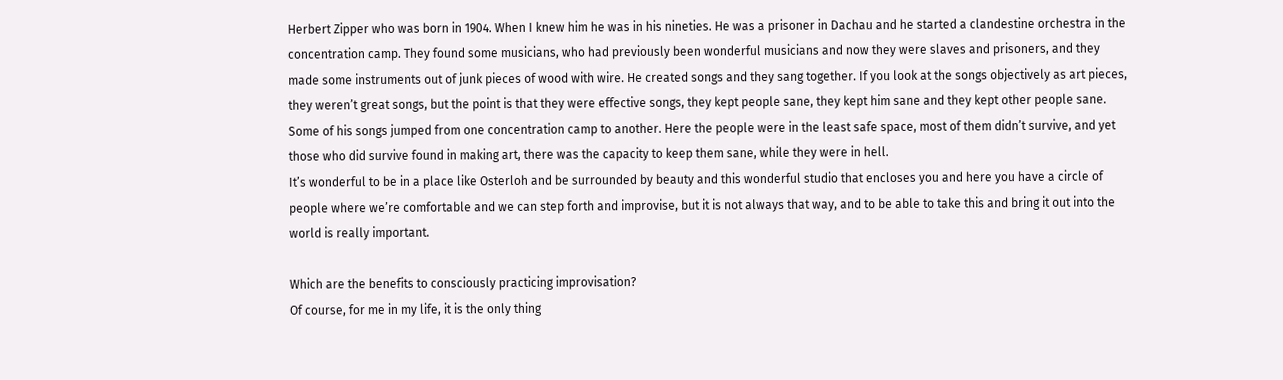Herbert Zipper who was born in 1904. When I knew him he was in his nineties. He was a prisoner in Dachau and he started a clandestine orchestra in the concentration camp. They found some musicians, who had previously been wonderful musicians and now they were slaves and prisoners, and they made some instruments out of junk pieces of wood with wire. He created songs and they sang together. If you look at the songs objectively as art pieces, they weren’t great songs, but the point is that they were effective songs, they kept people sane, they kept him sane and they kept other people sane. Some of his songs jumped from one concentration camp to another. Here the people were in the least safe space, most of them didn’t survive, and yet those who did survive found in making art, there was the capacity to keep them sane, while they were in hell.
It’s wonderful to be in a place like Osterloh and be surrounded by beauty and this wonderful studio that encloses you and here you have a circle of people where we’re comfortable and we can step forth and improvise, but it is not always that way, and to be able to take this and bring it out into the world is really important.

Which are the benefits to consciously practicing improvisation?
Of course, for me in my life, it is the only thing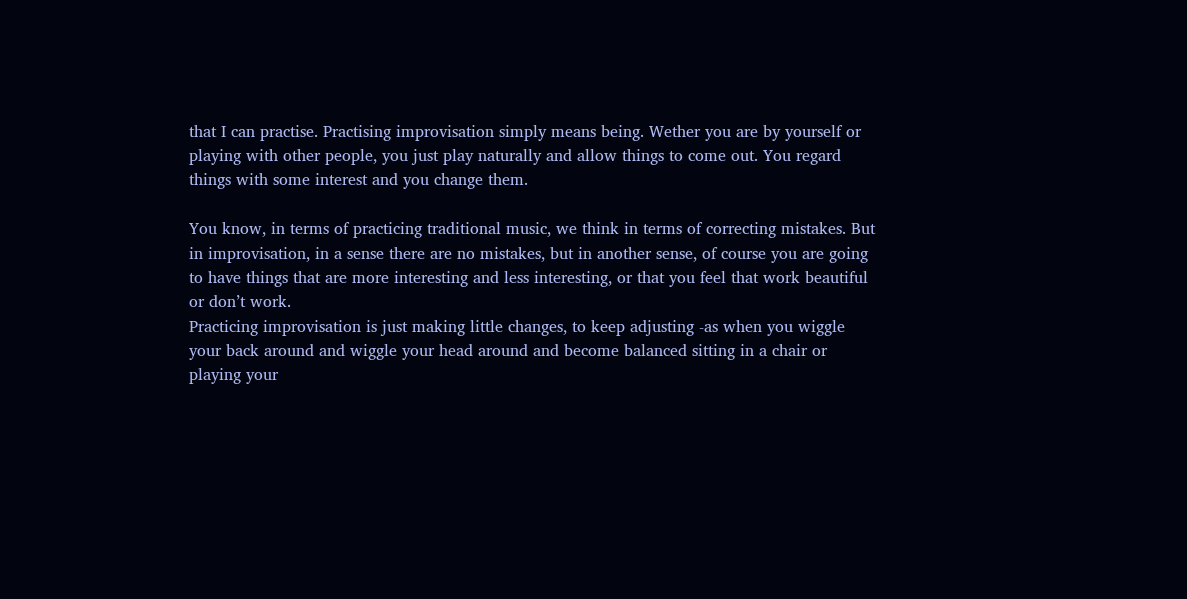that I can practise. Practising improvisation simply means being. Wether you are by yourself or playing with other people, you just play naturally and allow things to come out. You regard things with some interest and you change them.

You know, in terms of practicing traditional music, we think in terms of correcting mistakes. But in improvisation, in a sense there are no mistakes, but in another sense, of course you are going to have things that are more interesting and less interesting, or that you feel that work beautiful or don’t work.
Practicing improvisation is just making little changes, to keep adjusting -as when you wiggle your back around and wiggle your head around and become balanced sitting in a chair or playing your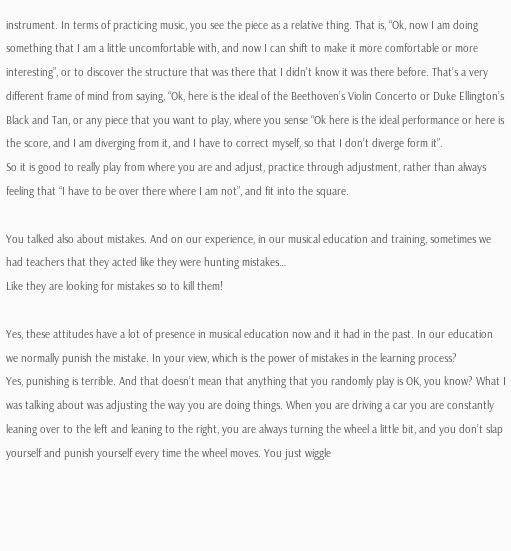instrument. In terms of practicing music, you see the piece as a relative thing. That is, “Ok, now I am doing something that I am a little uncomfortable with, and now I can shift to make it more comfortable or more interesting”, or to discover the structure that was there that I didn’t know it was there before. That’s a very different frame of mind from saying, “Ok, here is the ideal of the Beethoven’s Violin Concerto or Duke Ellington’s Black and Tan, or any piece that you want to play, where you sense “Ok here is the ideal performance or here is the score, and I am diverging from it, and I have to correct myself, so that I don’t diverge form it”.
So it is good to really play from where you are and adjust, practice through adjustment, rather than always feeling that “I have to be over there where I am not”, and fit into the square.

You talked also about mistakes. And on our experience, in our musical education and training, sometimes we had teachers that they acted like they were hunting mistakes…
Like they are looking for mistakes so to kill them!

Yes, these attitudes have a lot of presence in musical education now and it had in the past. In our education we normally punish the mistake. In your view, which is the power of mistakes in the learning process?
Yes, punishing is terrible. And that doesn’t mean that anything that you randomly play is OK, you know? What I was talking about was adjusting the way you are doing things. When you are driving a car you are constantly leaning over to the left and leaning to the right, you are always turning the wheel a little bit, and you don’t slap yourself and punish yourself every time the wheel moves. You just wiggle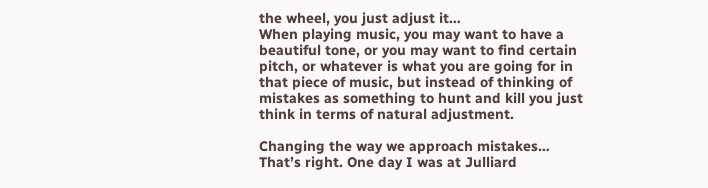the wheel, you just adjust it…
When playing music, you may want to have a beautiful tone, or you may want to find certain pitch, or whatever is what you are going for in that piece of music, but instead of thinking of mistakes as something to hunt and kill you just think in terms of natural adjustment.

Changing the way we approach mistakes…
That’s right. One day I was at Julliard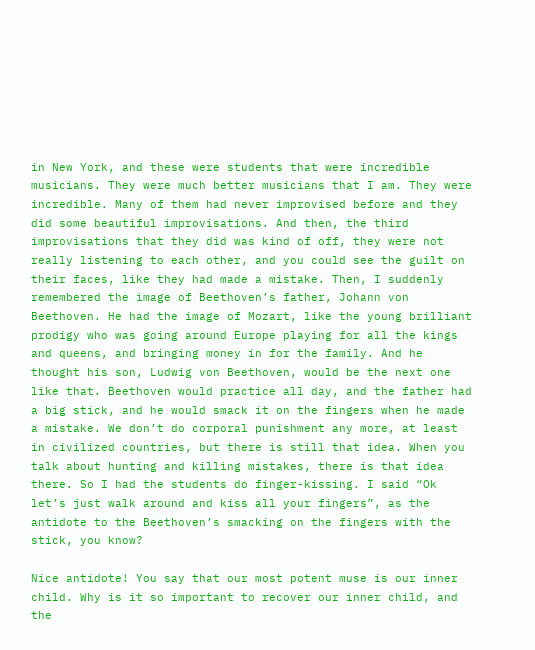in New York, and these were students that were incredible musicians. They were much better musicians that I am. They were incredible. Many of them had never improvised before and they did some beautiful improvisations. And then, the third improvisations that they did was kind of off, they were not really listening to each other, and you could see the guilt on their faces, like they had made a mistake. Then, I suddenly remembered the image of Beethoven’s father, Johann von Beethoven. He had the image of Mozart, like the young brilliant prodigy who was going around Europe playing for all the kings and queens, and bringing money in for the family. And he thought his son, Ludwig von Beethoven, would be the next one like that. Beethoven would practice all day, and the father had a big stick, and he would smack it on the fingers when he made a mistake. We don’t do corporal punishment any more, at least in civilized countries, but there is still that idea. When you talk about hunting and killing mistakes, there is that idea there. So I had the students do finger-kissing. I said “Ok let’s just walk around and kiss all your fingers”, as the antidote to the Beethoven’s smacking on the fingers with the stick, you know?

Nice antidote! You say that our most potent muse is our inner child. Why is it so important to recover our inner child, and the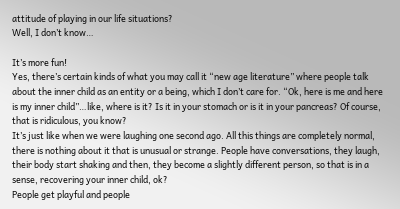attitude of playing in our life situations?
Well, I don’t know…

It’s more fun!
Yes, there’s certain kinds of what you may call it “new age literature” where people talk about the inner child as an entity or a being, which I don’t care for. “Ok, here is me and here is my inner child”…like, where is it? Is it in your stomach or is it in your pancreas? Of course, that is ridiculous, you know?
It’s just like when we were laughing one second ago. All this things are completely normal, there is nothing about it that is unusual or strange. People have conversations, they laugh, their body start shaking and then, they become a slightly different person, so that is in a sense, recovering your inner child, ok?
People get playful and people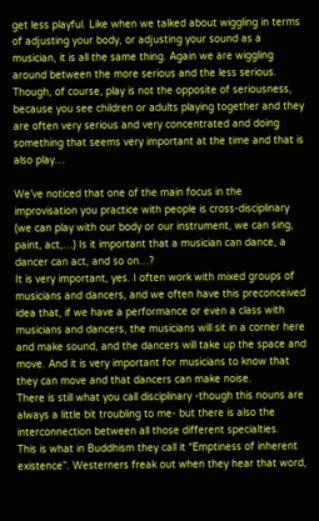get less playful. Like when we talked about wiggling in terms of adjusting your body, or adjusting your sound as a musician, it is all the same thing. Again we are wiggling around between the more serious and the less serious. Though, of course, play is not the opposite of seriousness, because you see children or adults playing together and they are often very serious and very concentrated and doing something that seems very important at the time and that is also play…

We’ve noticed that one of the main focus in the improvisation you practice with people is cross-disciplinary (we can play with our body or our instrument, we can sing, paint, act,…) Is it important that a musician can dance, a dancer can act, and so on…?
It is very important, yes. I often work with mixed groups of musicians and dancers, and we often have this preconceived idea that, if we have a performance or even a class with musicians and dancers, the musicians will sit in a corner here and make sound, and the dancers will take up the space and move. And it is very important for musicians to know that they can move and that dancers can make noise.
There is still what you call disciplinary -though this nouns are always a little bit troubling to me- but there is also the interconnection between all those different specialties.
This is what in Buddhism they call it “Emptiness of inherent existence”. Westerners freak out when they hear that word,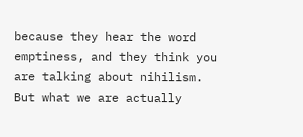because they hear the word emptiness, and they think you are talking about nihilism. But what we are actually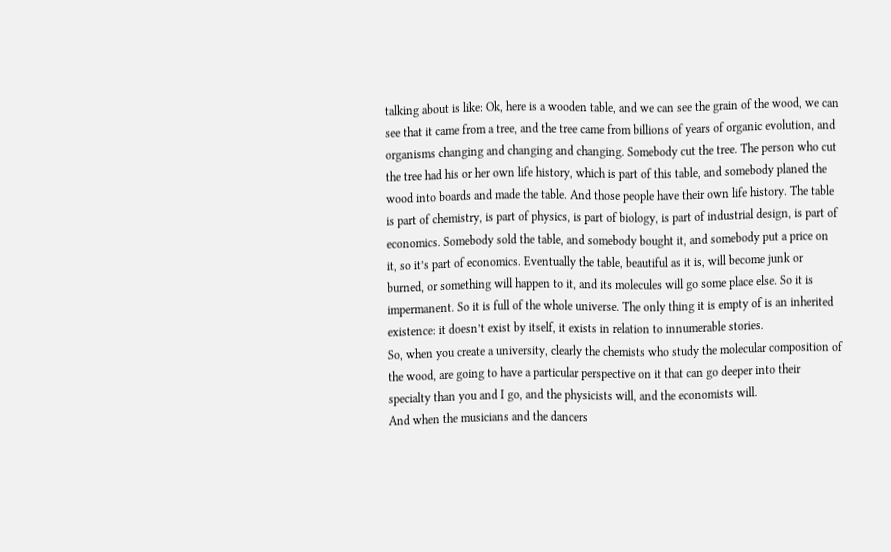talking about is like: Ok, here is a wooden table, and we can see the grain of the wood, we can see that it came from a tree, and the tree came from billions of years of organic evolution, and organisms changing and changing and changing. Somebody cut the tree. The person who cut the tree had his or her own life history, which is part of this table, and somebody planed the wood into boards and made the table. And those people have their own life history. The table is part of chemistry, is part of physics, is part of biology, is part of industrial design, is part of economics. Somebody sold the table, and somebody bought it, and somebody put a price on it, so it’s part of economics. Eventually the table, beautiful as it is, will become junk or burned, or something will happen to it, and its molecules will go some place else. So it is impermanent. So it is full of the whole universe. The only thing it is empty of is an inherited existence: it doesn’t exist by itself, it exists in relation to innumerable stories.
So, when you create a university, clearly the chemists who study the molecular composition of the wood, are going to have a particular perspective on it that can go deeper into their specialty than you and I go, and the physicists will, and the economists will.
And when the musicians and the dancers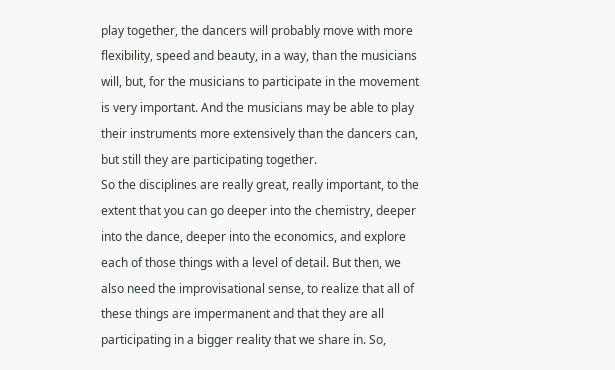play together, the dancers will probably move with more flexibility, speed and beauty, in a way, than the musicians will, but, for the musicians to participate in the movement is very important. And the musicians may be able to play their instruments more extensively than the dancers can, but still they are participating together.
So the disciplines are really great, really important, to the extent that you can go deeper into the chemistry, deeper into the dance, deeper into the economics, and explore each of those things with a level of detail. But then, we also need the improvisational sense, to realize that all of these things are impermanent and that they are all participating in a bigger reality that we share in. So,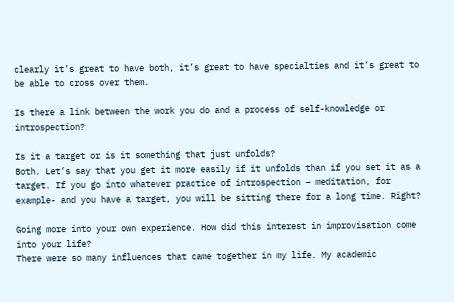clearly it’s great to have both, it’s great to have specialties and it’s great to be able to cross over them.

Is there a link between the work you do and a process of self-knowledge or introspection?

Is it a target or is it something that just unfolds?
Both. Let’s say that you get it more easily if it unfolds than if you set it as a target. If you go into whatever practice of introspection – meditation, for example- and you have a target, you will be sitting there for a long time. Right?

Going more into your own experience. How did this interest in improvisation come into your life?
There were so many influences that came together in my life. My academic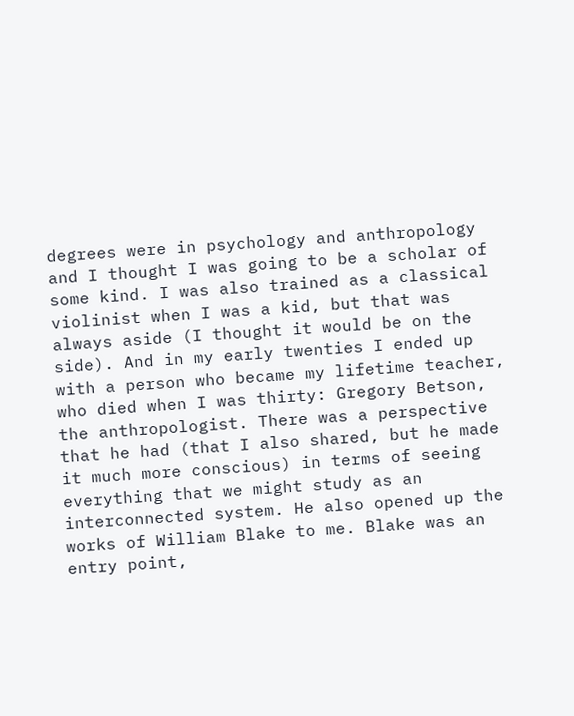degrees were in psychology and anthropology and I thought I was going to be a scholar of some kind. I was also trained as a classical violinist when I was a kid, but that was always aside (I thought it would be on the side). And in my early twenties I ended up with a person who became my lifetime teacher, who died when I was thirty: Gregory Betson, the anthropologist. There was a perspective that he had (that I also shared, but he made it much more conscious) in terms of seeing everything that we might study as an interconnected system. He also opened up the works of William Blake to me. Blake was an entry point,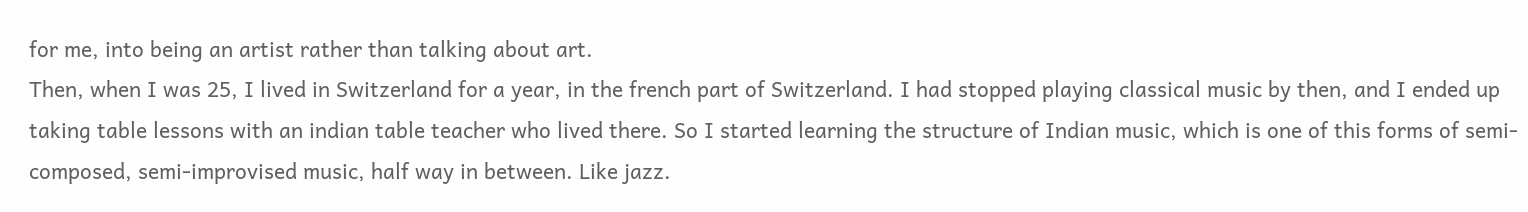for me, into being an artist rather than talking about art.
Then, when I was 25, I lived in Switzerland for a year, in the french part of Switzerland. I had stopped playing classical music by then, and I ended up taking table lessons with an indian table teacher who lived there. So I started learning the structure of Indian music, which is one of this forms of semi-composed, semi-improvised music, half way in between. Like jazz.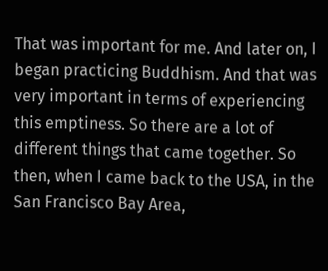That was important for me. And later on, I began practicing Buddhism. And that was very important in terms of experiencing this emptiness. So there are a lot of different things that came together. So then, when I came back to the USA, in the San Francisco Bay Area,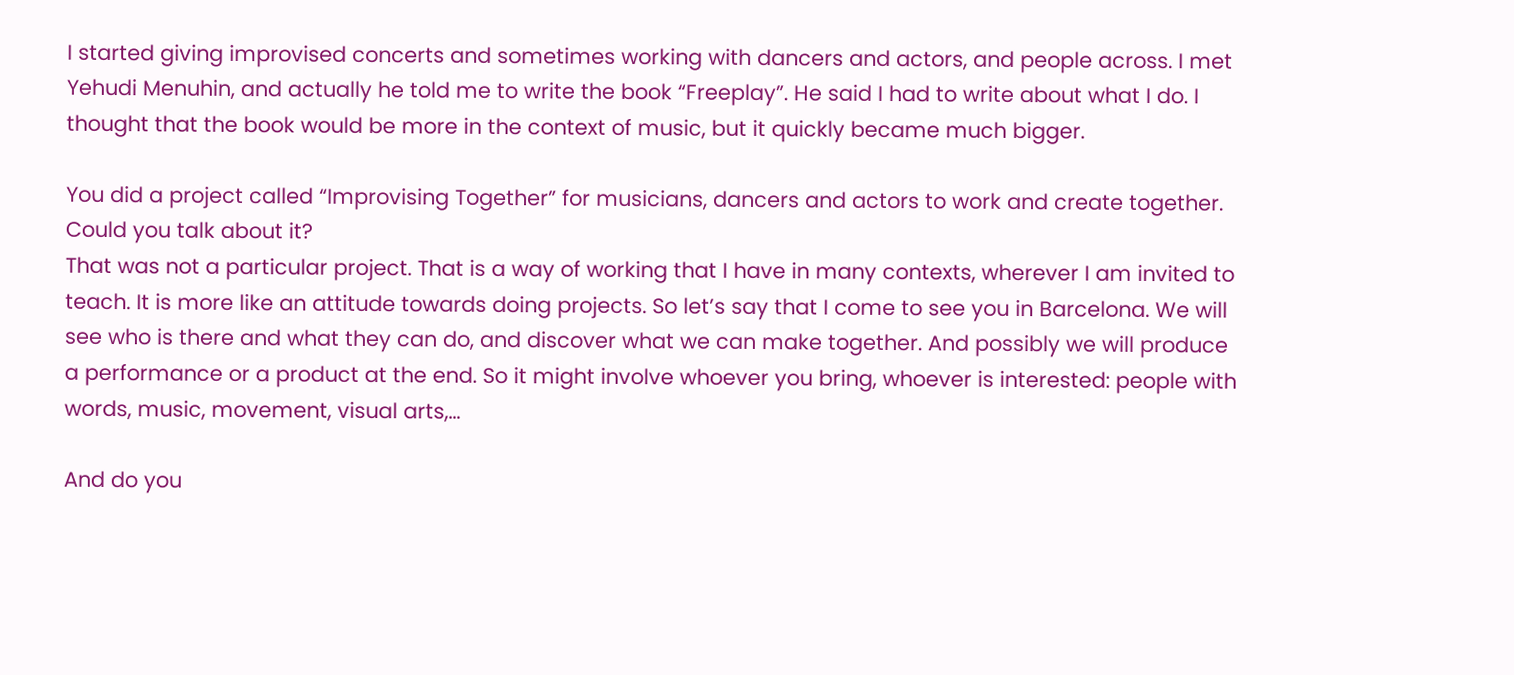I started giving improvised concerts and sometimes working with dancers and actors, and people across. I met Yehudi Menuhin, and actually he told me to write the book “Freeplay”. He said I had to write about what I do. I thought that the book would be more in the context of music, but it quickly became much bigger.

You did a project called “Improvising Together” for musicians, dancers and actors to work and create together. Could you talk about it?
That was not a particular project. That is a way of working that I have in many contexts, wherever I am invited to teach. It is more like an attitude towards doing projects. So let’s say that I come to see you in Barcelona. We will see who is there and what they can do, and discover what we can make together. And possibly we will produce a performance or a product at the end. So it might involve whoever you bring, whoever is interested: people with words, music, movement, visual arts,…

And do you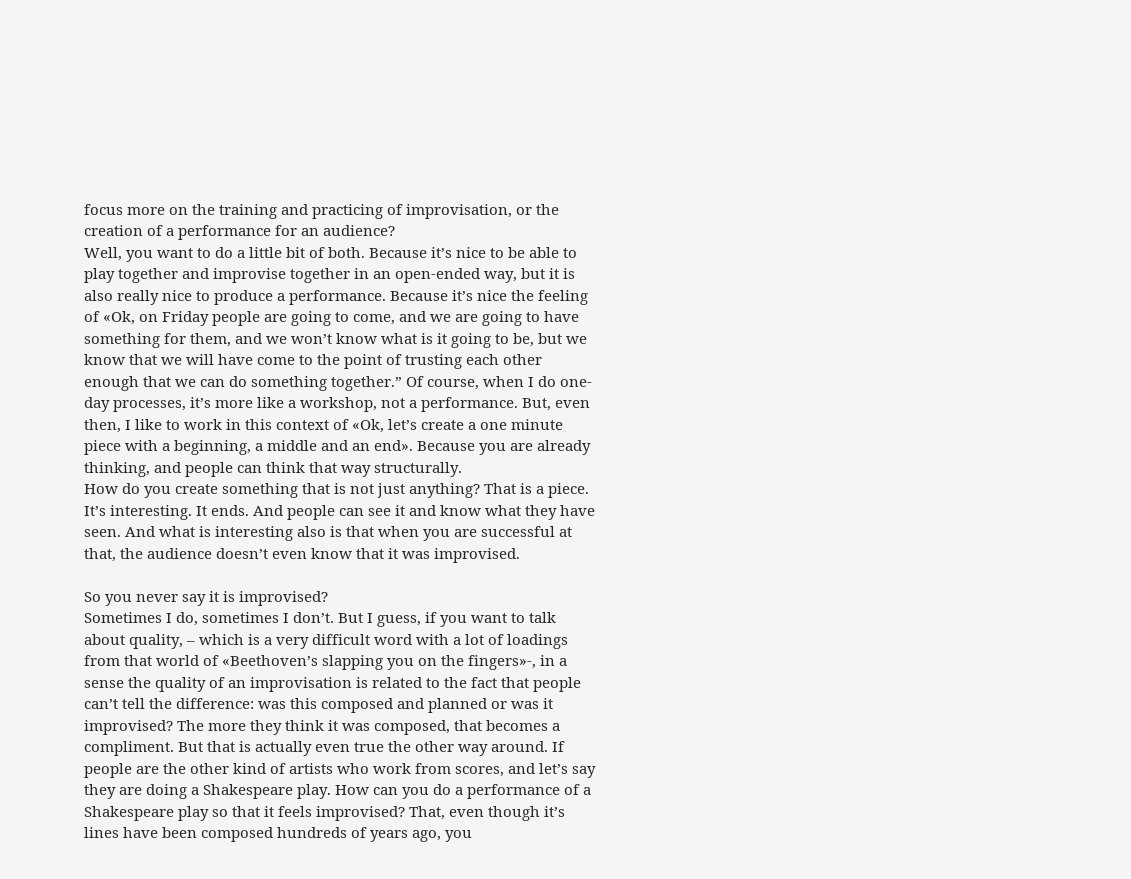focus more on the training and practicing of improvisation, or the creation of a performance for an audience?
Well, you want to do a little bit of both. Because it’s nice to be able to play together and improvise together in an open-ended way, but it is also really nice to produce a performance. Because it’s nice the feeling of «Ok, on Friday people are going to come, and we are going to have something for them, and we won’t know what is it going to be, but we know that we will have come to the point of trusting each other enough that we can do something together.” Of course, when I do one-day processes, it’s more like a workshop, not a performance. But, even then, I like to work in this context of «Ok, let’s create a one minute piece with a beginning, a middle and an end». Because you are already thinking, and people can think that way structurally.
How do you create something that is not just anything? That is a piece. It’s interesting. It ends. And people can see it and know what they have seen. And what is interesting also is that when you are successful at that, the audience doesn’t even know that it was improvised.

So you never say it is improvised?
Sometimes I do, sometimes I don’t. But I guess, if you want to talk about quality, – which is a very difficult word with a lot of loadings from that world of «Beethoven’s slapping you on the fingers»-, in a sense the quality of an improvisation is related to the fact that people can’t tell the difference: was this composed and planned or was it improvised? The more they think it was composed, that becomes a compliment. But that is actually even true the other way around. If people are the other kind of artists who work from scores, and let’s say they are doing a Shakespeare play. How can you do a performance of a Shakespeare play so that it feels improvised? That, even though it’s lines have been composed hundreds of years ago, you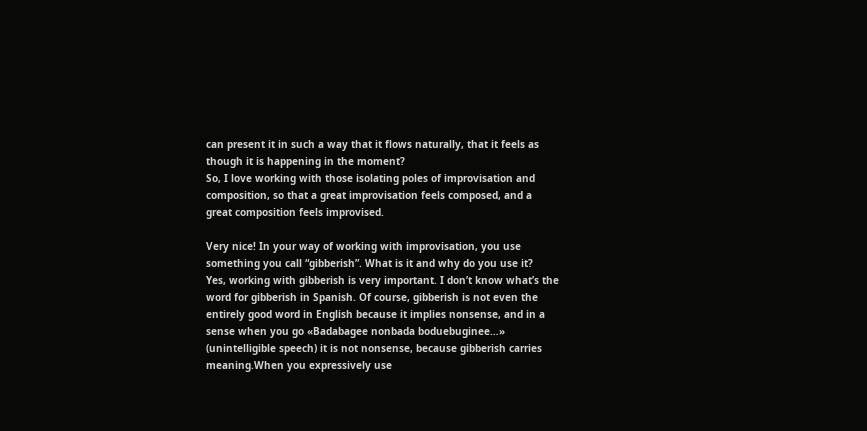can present it in such a way that it flows naturally, that it feels as though it is happening in the moment?
So, I love working with those isolating poles of improvisation and composition, so that a great improvisation feels composed, and a great composition feels improvised.

Very nice! In your way of working with improvisation, you use something you call “gibberish”. What is it and why do you use it?
Yes, working with gibberish is very important. I don’t know what’s the word for gibberish in Spanish. Of course, gibberish is not even the entirely good word in English because it implies nonsense, and in a sense when you go «Badabagee nonbada boduebuginee…» (unintelligible speech) it is not nonsense, because gibberish carries meaning.When you expressively use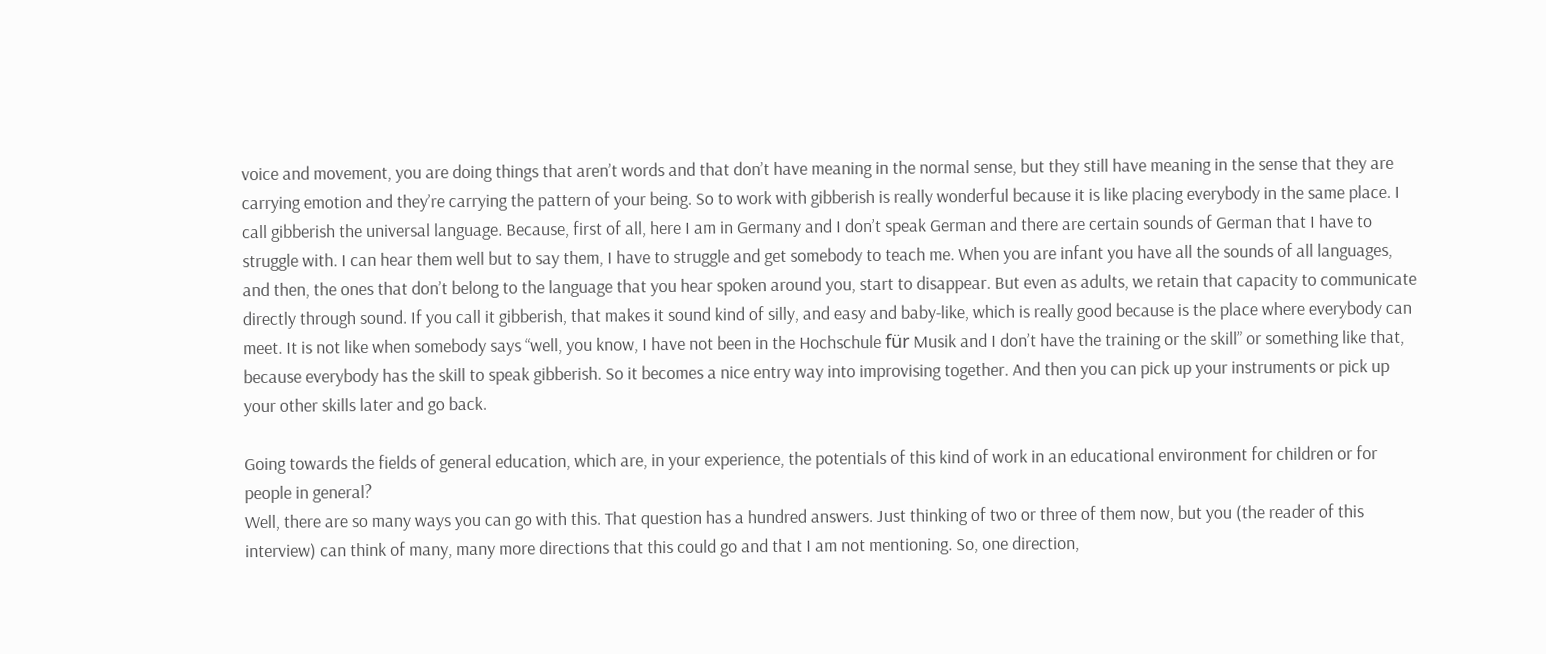voice and movement, you are doing things that aren’t words and that don’t have meaning in the normal sense, but they still have meaning in the sense that they are carrying emotion and they’re carrying the pattern of your being. So to work with gibberish is really wonderful because it is like placing everybody in the same place. I call gibberish the universal language. Because, first of all, here I am in Germany and I don’t speak German and there are certain sounds of German that I have to struggle with. I can hear them well but to say them, I have to struggle and get somebody to teach me. When you are infant you have all the sounds of all languages, and then, the ones that don’t belong to the language that you hear spoken around you, start to disappear. But even as adults, we retain that capacity to communicate directly through sound. If you call it gibberish, that makes it sound kind of silly, and easy and baby-like, which is really good because is the place where everybody can meet. It is not like when somebody says “well, you know, I have not been in the Hochschule für Musik and I don’t have the training or the skill” or something like that, because everybody has the skill to speak gibberish. So it becomes a nice entry way into improvising together. And then you can pick up your instruments or pick up your other skills later and go back.

Going towards the fields of general education, which are, in your experience, the potentials of this kind of work in an educational environment for children or for people in general?
Well, there are so many ways you can go with this. That question has a hundred answers. Just thinking of two or three of them now, but you (the reader of this interview) can think of many, many more directions that this could go and that I am not mentioning. So, one direction,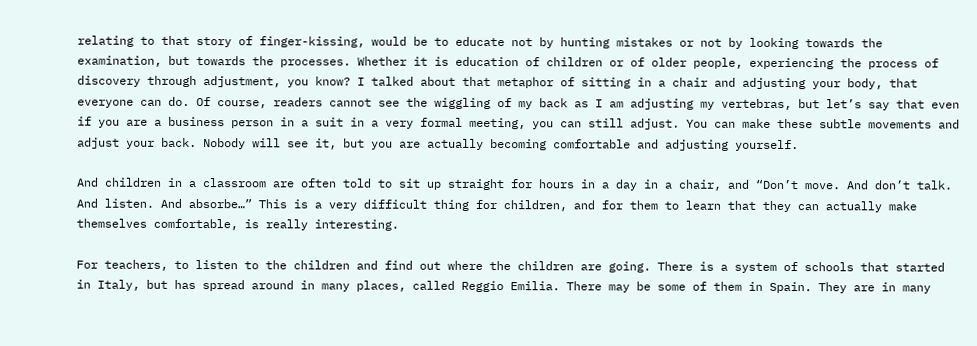relating to that story of finger-kissing, would be to educate not by hunting mistakes or not by looking towards the examination, but towards the processes. Whether it is education of children or of older people, experiencing the process of discovery through adjustment, you know? I talked about that metaphor of sitting in a chair and adjusting your body, that everyone can do. Of course, readers cannot see the wiggling of my back as I am adjusting my vertebras, but let’s say that even if you are a business person in a suit in a very formal meeting, you can still adjust. You can make these subtle movements and adjust your back. Nobody will see it, but you are actually becoming comfortable and adjusting yourself.

And children in a classroom are often told to sit up straight for hours in a day in a chair, and “Don’t move. And don’t talk. And listen. And absorbe…” This is a very difficult thing for children, and for them to learn that they can actually make themselves comfortable, is really interesting.

For teachers, to listen to the children and find out where the children are going. There is a system of schools that started in Italy, but has spread around in many places, called Reggio Emilia. There may be some of them in Spain. They are in many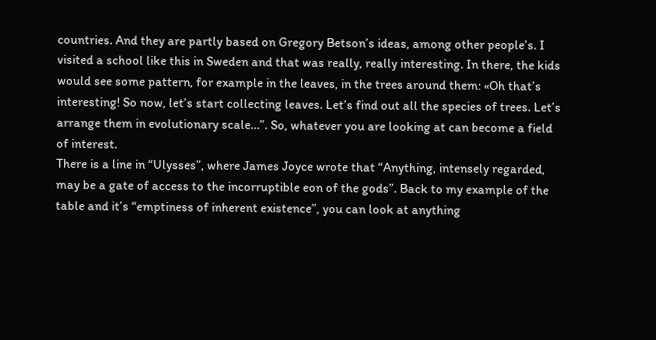countries. And they are partly based on Gregory Betson’s ideas, among other people’s. I visited a school like this in Sweden and that was really, really interesting. In there, the kids would see some pattern, for example in the leaves, in the trees around them: «Oh that’s interesting! So now, let’s start collecting leaves. Let’s find out all the species of trees. Let’s arrange them in evolutionary scale…”. So, whatever you are looking at can become a field of interest.
There is a line in “Ulysses”, where James Joyce wrote that “Anything, intensely regarded, may be a gate of access to the incorruptible eon of the gods”. Back to my example of the table and it’s “emptiness of inherent existence”, you can look at anything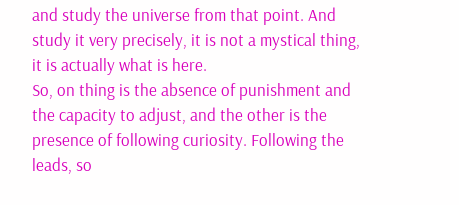and study the universe from that point. And study it very precisely, it is not a mystical thing, it is actually what is here.
So, on thing is the absence of punishment and the capacity to adjust, and the other is the presence of following curiosity. Following the leads, so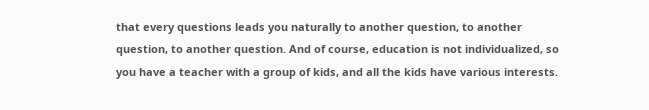that every questions leads you naturally to another question, to another question, to another question. And of course, education is not individualized, so you have a teacher with a group of kids, and all the kids have various interests.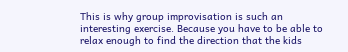This is why group improvisation is such an interesting exercise. Because you have to be able to relax enough to find the direction that the kids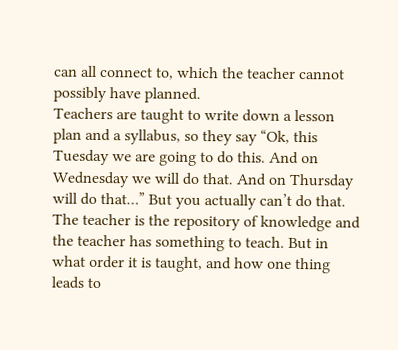can all connect to, which the teacher cannot possibly have planned.
Teachers are taught to write down a lesson plan and a syllabus, so they say “Ok, this Tuesday we are going to do this. And on Wednesday we will do that. And on Thursday will do that…” But you actually can’t do that. The teacher is the repository of knowledge and the teacher has something to teach. But in what order it is taught, and how one thing leads to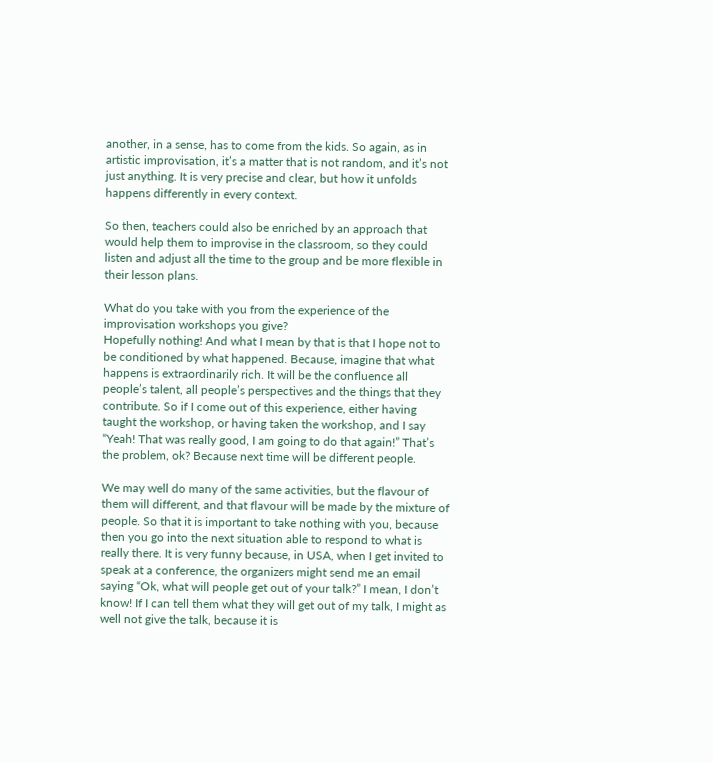another, in a sense, has to come from the kids. So again, as in artistic improvisation, it’s a matter that is not random, and it’s not just anything. It is very precise and clear, but how it unfolds happens differently in every context.

So then, teachers could also be enriched by an approach that would help them to improvise in the classroom, so they could listen and adjust all the time to the group and be more flexible in their lesson plans.

What do you take with you from the experience of the improvisation workshops you give?
Hopefully nothing! And what I mean by that is that I hope not to be conditioned by what happened. Because, imagine that what happens is extraordinarily rich. It will be the confluence all people’s talent, all people’s perspectives and the things that they contribute. So if I come out of this experience, either having taught the workshop, or having taken the workshop, and I say “Yeah! That was really good, I am going to do that again!” That’s the problem, ok? Because next time will be different people.

We may well do many of the same activities, but the flavour of them will different, and that flavour will be made by the mixture of people. So that it is important to take nothing with you, because then you go into the next situation able to respond to what is really there. It is very funny because, in USA, when I get invited to speak at a conference, the organizers might send me an email saying “Ok, what will people get out of your talk?” I mean, I don’t know! If I can tell them what they will get out of my talk, I might as well not give the talk, because it is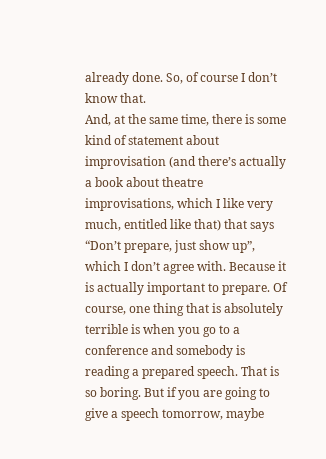already done. So, of course I don’t know that.
And, at the same time, there is some kind of statement about improvisation (and there’s actually a book about theatre improvisations, which I like very much, entitled like that) that says “Don’t prepare, just show up”, which I don’t agree with. Because it is actually important to prepare. Of course, one thing that is absolutely terrible is when you go to a conference and somebody is reading a prepared speech. That is so boring. But if you are going to give a speech tomorrow, maybe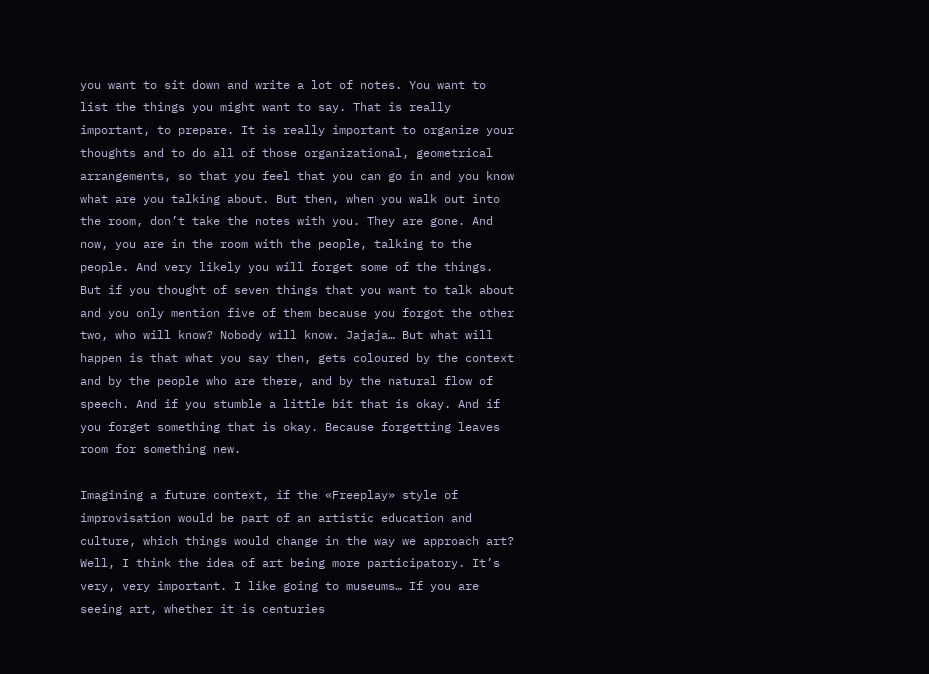you want to sit down and write a lot of notes. You want to list the things you might want to say. That is really important, to prepare. It is really important to organize your thoughts and to do all of those organizational, geometrical arrangements, so that you feel that you can go in and you know what are you talking about. But then, when you walk out into the room, don’t take the notes with you. They are gone. And now, you are in the room with the people, talking to the people. And very likely you will forget some of the things. But if you thought of seven things that you want to talk about and you only mention five of them because you forgot the other two, who will know? Nobody will know. Jajaja… But what will happen is that what you say then, gets coloured by the context and by the people who are there, and by the natural flow of speech. And if you stumble a little bit that is okay. And if you forget something that is okay. Because forgetting leaves room for something new.

Imagining a future context, if the «Freeplay» style of improvisation would be part of an artistic education and culture, which things would change in the way we approach art?
Well, I think the idea of art being more participatory. It’s very, very important. I like going to museums… If you are seeing art, whether it is centuries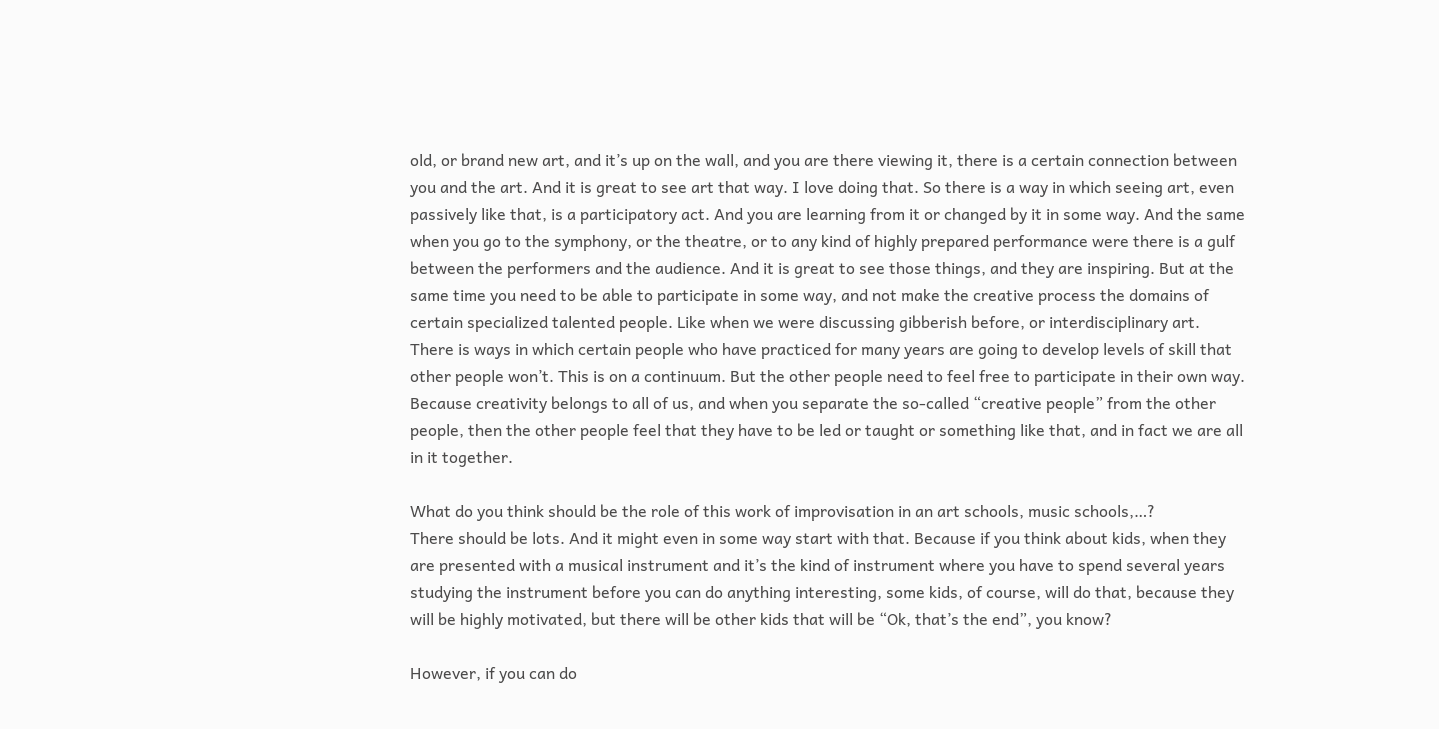old, or brand new art, and it’s up on the wall, and you are there viewing it, there is a certain connection between you and the art. And it is great to see art that way. I love doing that. So there is a way in which seeing art, even passively like that, is a participatory act. And you are learning from it or changed by it in some way. And the same when you go to the symphony, or the theatre, or to any kind of highly prepared performance were there is a gulf between the performers and the audience. And it is great to see those things, and they are inspiring. But at the same time you need to be able to participate in some way, and not make the creative process the domains of certain specialized talented people. Like when we were discussing gibberish before, or interdisciplinary art.
There is ways in which certain people who have practiced for many years are going to develop levels of skill that other people won’t. This is on a continuum. But the other people need to feel free to participate in their own way. Because creativity belongs to all of us, and when you separate the so-called “creative people” from the other people, then the other people feel that they have to be led or taught or something like that, and in fact we are all in it together.

What do you think should be the role of this work of improvisation in an art schools, music schools,…?
There should be lots. And it might even in some way start with that. Because if you think about kids, when they are presented with a musical instrument and it’s the kind of instrument where you have to spend several years studying the instrument before you can do anything interesting, some kids, of course, will do that, because they will be highly motivated, but there will be other kids that will be “Ok, that’s the end”, you know?

However, if you can do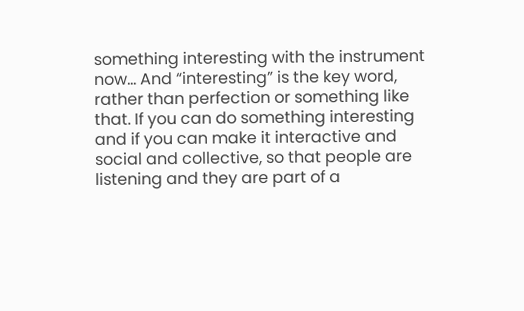something interesting with the instrument now… And “interesting” is the key word, rather than perfection or something like that. If you can do something interesting and if you can make it interactive and social and collective, so that people are listening and they are part of a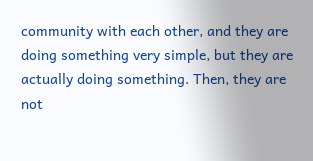community with each other, and they are doing something very simple, but they are actually doing something. Then, they are not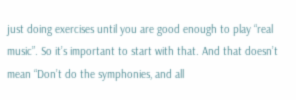just doing exercises until you are good enough to play “real music”. So it’s important to start with that. And that doesn’t mean “Don’t do the symphonies, and all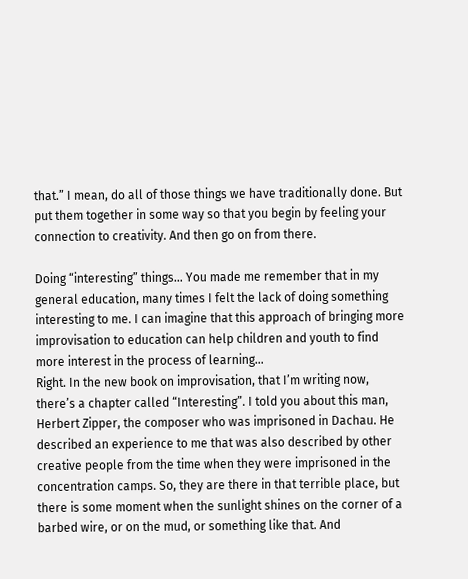that.” I mean, do all of those things we have traditionally done. But put them together in some way so that you begin by feeling your connection to creativity. And then go on from there.

Doing “interesting” things… You made me remember that in my general education, many times I felt the lack of doing something interesting to me. I can imagine that this approach of bringing more improvisation to education can help children and youth to find more interest in the process of learning…
Right. In the new book on improvisation, that I’m writing now, there’s a chapter called “Interesting”. I told you about this man, Herbert Zipper, the composer who was imprisoned in Dachau. He described an experience to me that was also described by other creative people from the time when they were imprisoned in the concentration camps. So, they are there in that terrible place, but there is some moment when the sunlight shines on the corner of a barbed wire, or on the mud, or something like that. And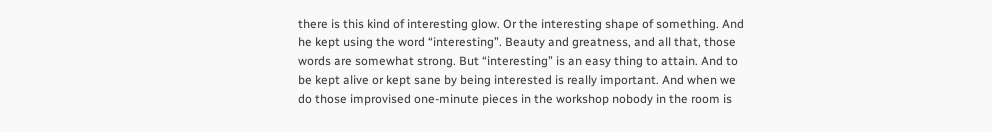there is this kind of interesting glow. Or the interesting shape of something. And he kept using the word “interesting”. Beauty and greatness, and all that, those words are somewhat strong. But “interesting” is an easy thing to attain. And to be kept alive or kept sane by being interested is really important. And when we do those improvised one-minute pieces in the workshop nobody in the room is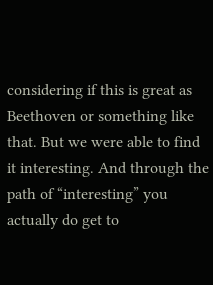considering if this is great as Beethoven or something like that. But we were able to find it interesting. And through the path of “interesting” you actually do get to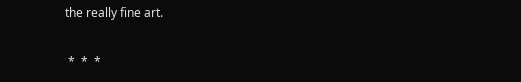the really fine art.

 *  *  *